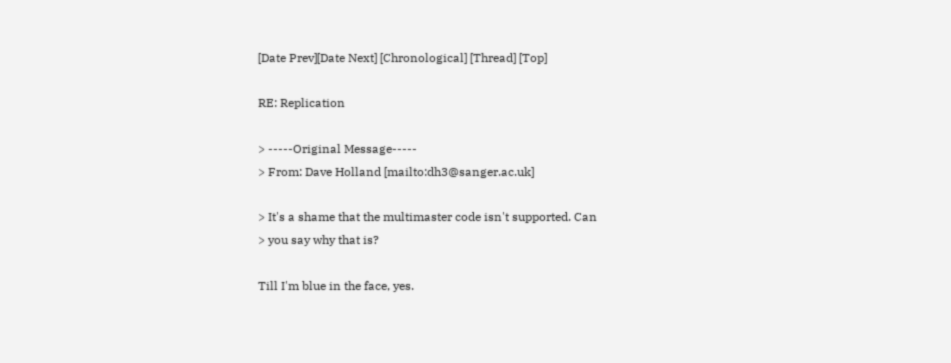[Date Prev][Date Next] [Chronological] [Thread] [Top]

RE: Replication

> -----Original Message-----
> From: Dave Holland [mailto:dh3@sanger.ac.uk]

> It's a shame that the multimaster code isn't supported. Can
> you say why that is?

Till I'm blue in the face, yes.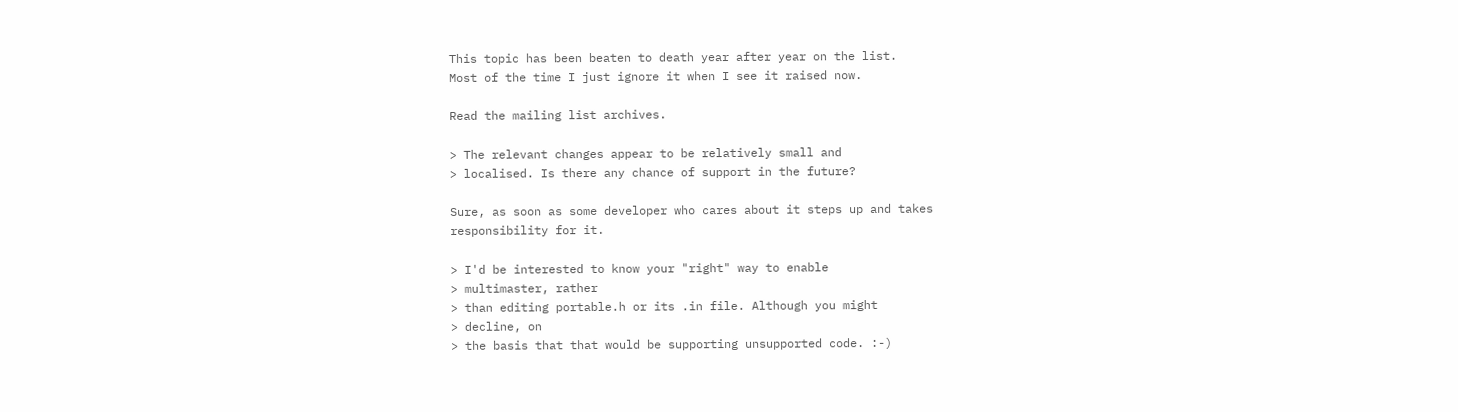This topic has been beaten to death year after year on the list.
Most of the time I just ignore it when I see it raised now.

Read the mailing list archives.

> The relevant changes appear to be relatively small and
> localised. Is there any chance of support in the future?

Sure, as soon as some developer who cares about it steps up and takes
responsibility for it.

> I'd be interested to know your "right" way to enable
> multimaster, rather
> than editing portable.h or its .in file. Although you might
> decline, on
> the basis that that would be supporting unsupported code. :-)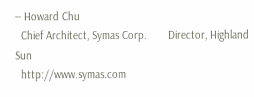-- Howard Chu
  Chief Architect, Symas Corp.       Director, Highland Sun
  http://www.symas.com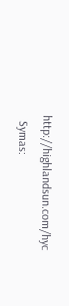http://highlandsun.com/hyc
  Symas: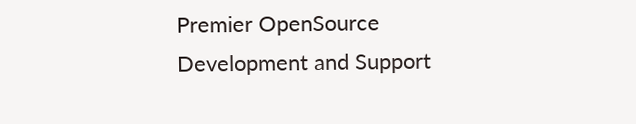Premier OpenSource Development and Support